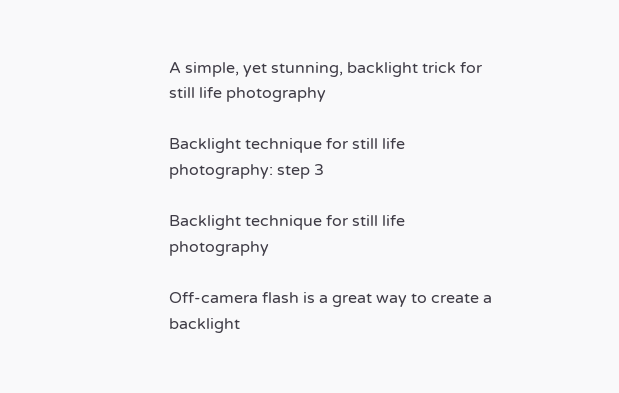A simple, yet stunning, backlight trick for still life photography

Backlight technique for still life photography: step 3

Backlight technique for still life photography

Off-camera flash is a great way to create a backlight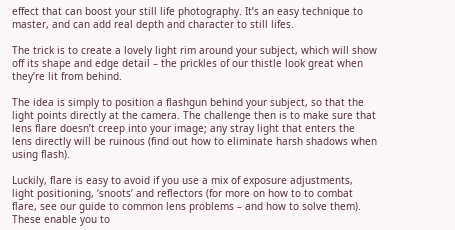effect that can boost your still life photography. It’s an easy technique to master, and can add real depth and character to still lifes.

The trick is to create a lovely light rim around your subject, which will show off its shape and edge detail – the prickles of our thistle look great when they’re lit from behind.

The idea is simply to position a flashgun behind your subject, so that the light points directly at the camera. The challenge then is to make sure that lens flare doesn’t creep into your image; any stray light that enters the lens directly will be ruinous (find out how to eliminate harsh shadows when using flash).

Luckily, flare is easy to avoid if you use a mix of exposure adjustments, light positioning, ‘snoots’ and reflectors (for more on how to to combat flare, see our guide to common lens problems – and how to solve them). These enable you to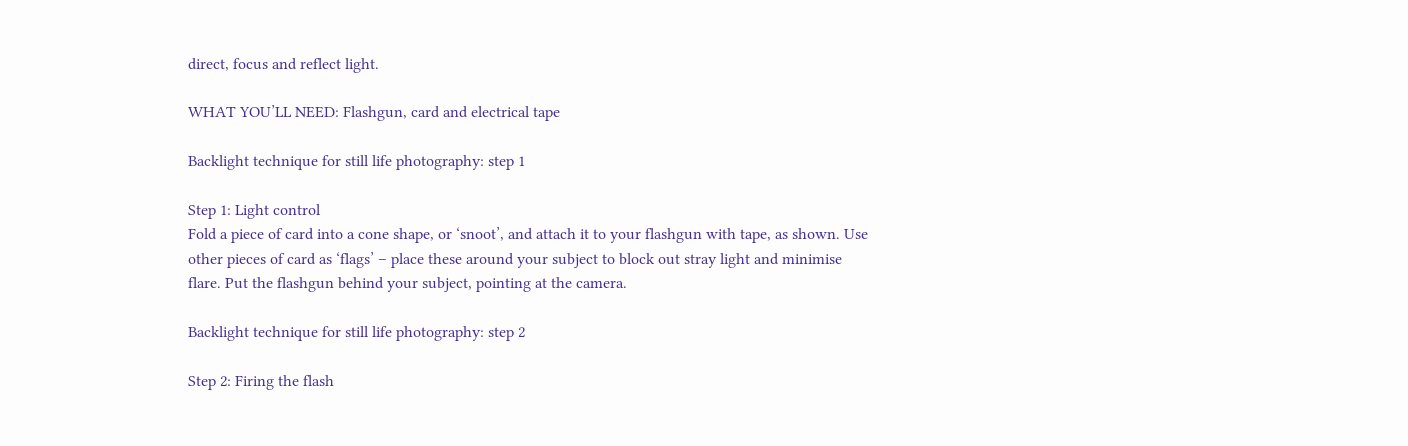direct, focus and reflect light.

WHAT YOU’LL NEED: Flashgun, card and electrical tape

Backlight technique for still life photography: step 1

Step 1: Light control
Fold a piece of card into a cone shape, or ‘snoot’, and attach it to your flashgun with tape, as shown. Use other pieces of card as ‘flags’ – place these around your subject to block out stray light and minimise flare. Put the flashgun behind your subject, pointing at the camera.

Backlight technique for still life photography: step 2

Step 2: Firing the flash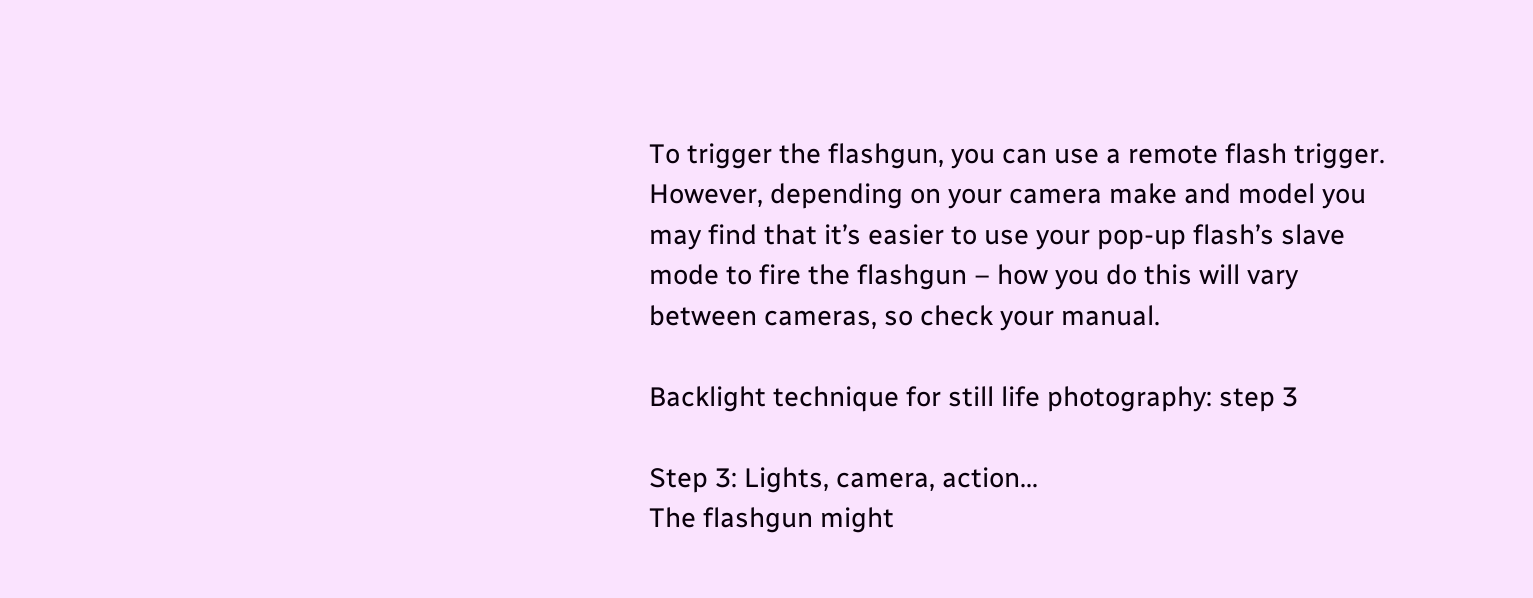To trigger the flashgun, you can use a remote flash trigger. However, depending on your camera make and model you may find that it’s easier to use your pop-up flash’s slave mode to fire the flashgun – how you do this will vary between cameras, so check your manual.

Backlight technique for still life photography: step 3

Step 3: Lights, camera, action…
The flashgun might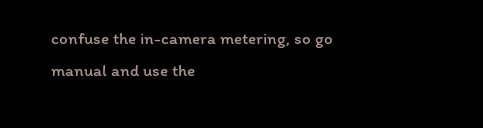confuse the in-camera metering, so go manual and use the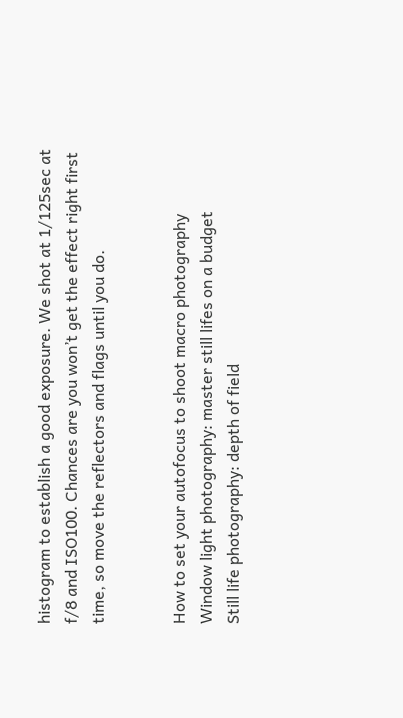histogram to establish a good exposure. We shot at 1/125sec at f/8 and ISO100. Chances are you won’t get the effect right first time, so move the reflectors and flags until you do.


How to set your autofocus to shoot macro photography
Window light photography: master still lifes on a budget
Still life photography: depth of field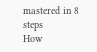mastered in 8 steps
How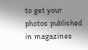to get your photos published in magazines